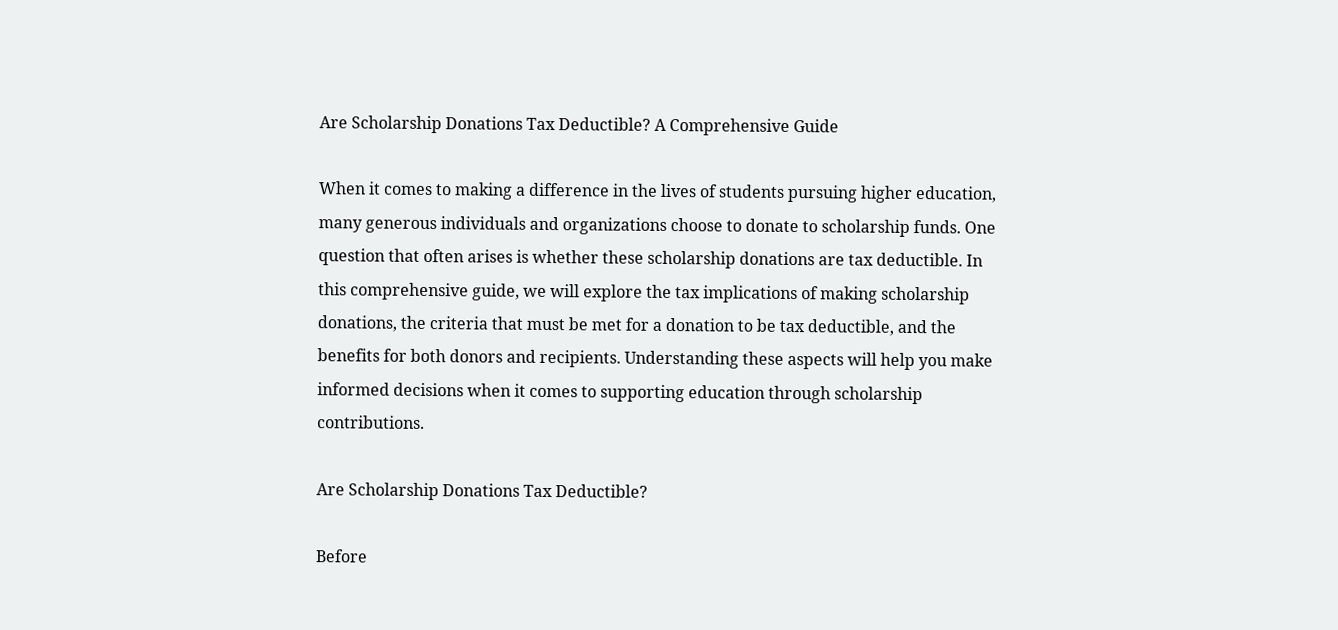Are Scholarship Donations Tax Deductible? A Comprehensive Guide

When it comes to making a difference in the lives of students pursuing higher education, many generous individuals and organizations choose to donate to scholarship funds. One question that often arises is whether these scholarship donations are tax deductible. In this comprehensive guide, we will explore the tax implications of making scholarship donations, the criteria that must be met for a donation to be tax deductible, and the benefits for both donors and recipients. Understanding these aspects will help you make informed decisions when it comes to supporting education through scholarship contributions.

Are Scholarship Donations Tax Deductible?

Before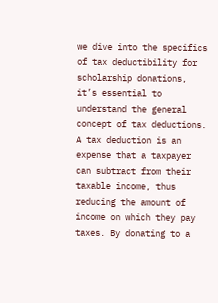we dive into the specifics of tax deductibility for scholarship donations, it’s essential to understand the general concept of tax deductions. A tax deduction is an expense that a taxpayer can subtract from their taxable income, thus reducing the amount of income on which they pay taxes. By donating to a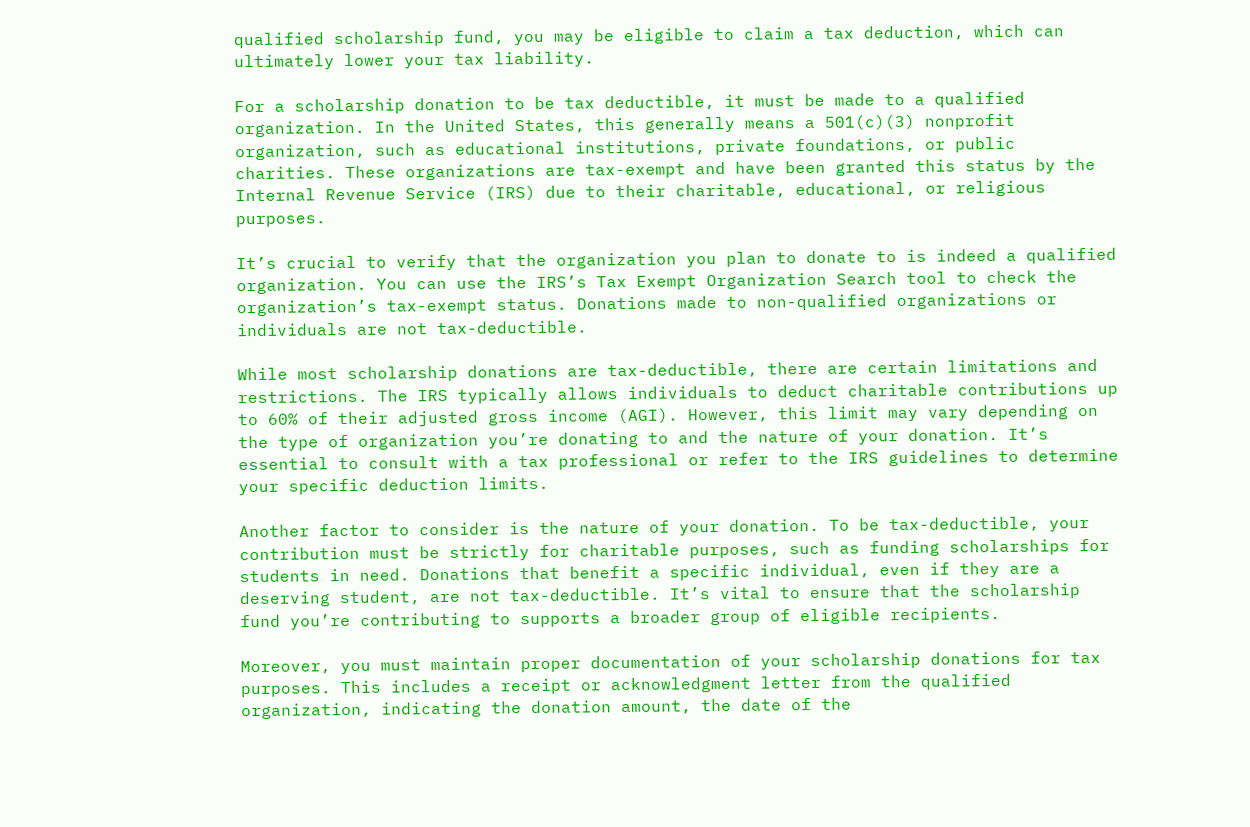qualified scholarship fund, you may be eligible to claim a tax deduction, which can ultimately lower your tax liability.

For a scholarship donation to be tax deductible, it must be made to a qualified organization. In the United States, this generally means a 501(c)(3) nonprofit organization, such as educational institutions, private foundations, or public charities. These organizations are tax-exempt and have been granted this status by the Internal Revenue Service (IRS) due to their charitable, educational, or religious purposes.

It’s crucial to verify that the organization you plan to donate to is indeed a qualified organization. You can use the IRS’s Tax Exempt Organization Search tool to check the organization’s tax-exempt status. Donations made to non-qualified organizations or individuals are not tax-deductible.

While most scholarship donations are tax-deductible, there are certain limitations and restrictions. The IRS typically allows individuals to deduct charitable contributions up to 60% of their adjusted gross income (AGI). However, this limit may vary depending on the type of organization you’re donating to and the nature of your donation. It’s essential to consult with a tax professional or refer to the IRS guidelines to determine your specific deduction limits.

Another factor to consider is the nature of your donation. To be tax-deductible, your contribution must be strictly for charitable purposes, such as funding scholarships for students in need. Donations that benefit a specific individual, even if they are a deserving student, are not tax-deductible. It’s vital to ensure that the scholarship fund you’re contributing to supports a broader group of eligible recipients.

Moreover, you must maintain proper documentation of your scholarship donations for tax purposes. This includes a receipt or acknowledgment letter from the qualified organization, indicating the donation amount, the date of the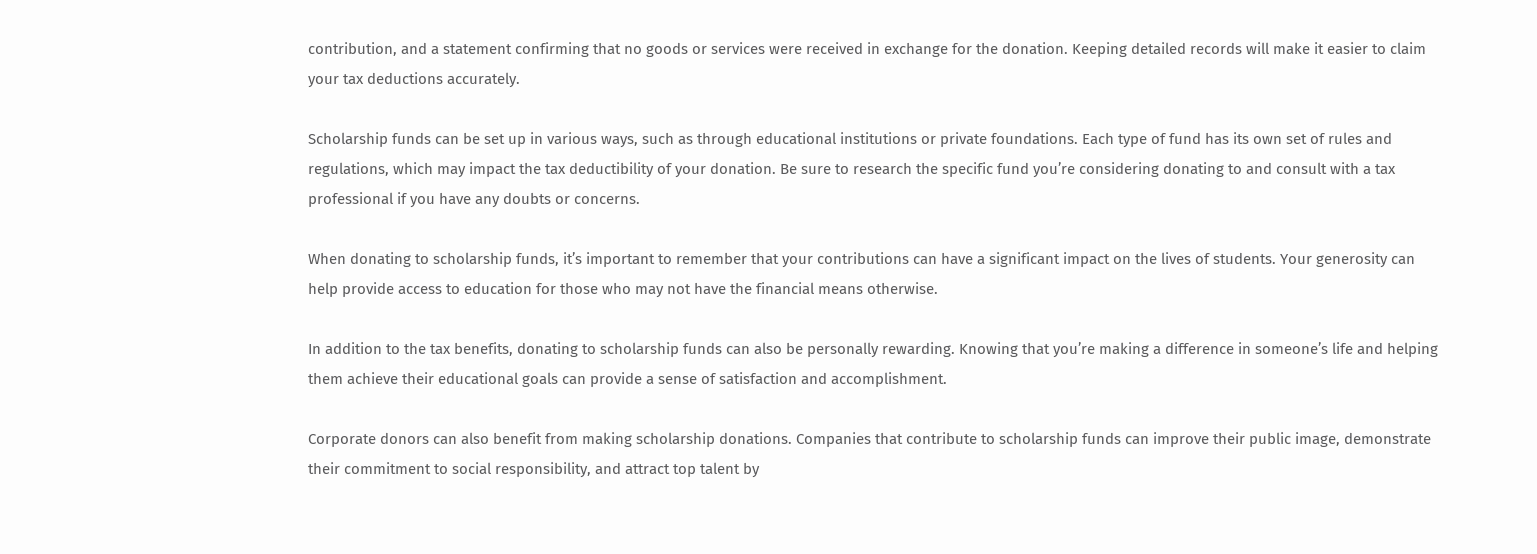contribution, and a statement confirming that no goods or services were received in exchange for the donation. Keeping detailed records will make it easier to claim your tax deductions accurately.

Scholarship funds can be set up in various ways, such as through educational institutions or private foundations. Each type of fund has its own set of rules and regulations, which may impact the tax deductibility of your donation. Be sure to research the specific fund you’re considering donating to and consult with a tax professional if you have any doubts or concerns.

When donating to scholarship funds, it’s important to remember that your contributions can have a significant impact on the lives of students. Your generosity can help provide access to education for those who may not have the financial means otherwise.

In addition to the tax benefits, donating to scholarship funds can also be personally rewarding. Knowing that you’re making a difference in someone’s life and helping them achieve their educational goals can provide a sense of satisfaction and accomplishment.

Corporate donors can also benefit from making scholarship donations. Companies that contribute to scholarship funds can improve their public image, demonstrate their commitment to social responsibility, and attract top talent by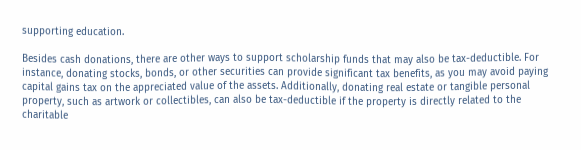supporting education.

Besides cash donations, there are other ways to support scholarship funds that may also be tax-deductible. For instance, donating stocks, bonds, or other securities can provide significant tax benefits, as you may avoid paying capital gains tax on the appreciated value of the assets. Additionally, donating real estate or tangible personal property, such as artwork or collectibles, can also be tax-deductible if the property is directly related to the charitable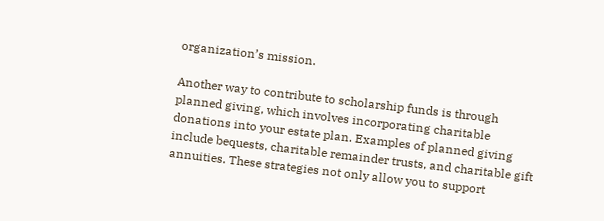organization’s mission.

Another way to contribute to scholarship funds is through planned giving, which involves incorporating charitable donations into your estate plan. Examples of planned giving include bequests, charitable remainder trusts, and charitable gift annuities. These strategies not only allow you to support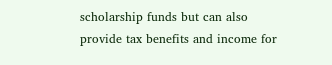scholarship funds but can also provide tax benefits and income for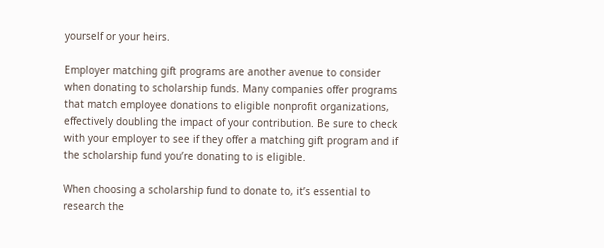yourself or your heirs.

Employer matching gift programs are another avenue to consider when donating to scholarship funds. Many companies offer programs that match employee donations to eligible nonprofit organizations, effectively doubling the impact of your contribution. Be sure to check with your employer to see if they offer a matching gift program and if the scholarship fund you’re donating to is eligible.

When choosing a scholarship fund to donate to, it’s essential to research the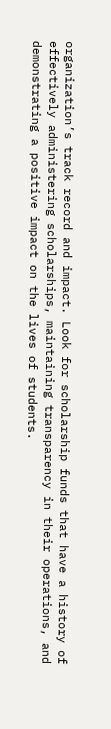organization’s track record and impact. Look for scholarship funds that have a history of effectively administering scholarships, maintaining transparency in their operations, and demonstrating a positive impact on the lives of students.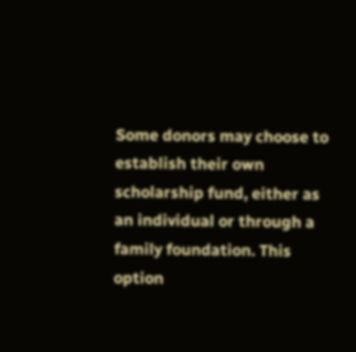Some donors may choose to establish their own scholarship fund, either as an individual or through a family foundation. This option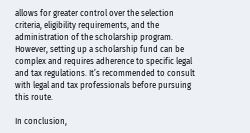allows for greater control over the selection criteria, eligibility requirements, and the administration of the scholarship program. However, setting up a scholarship fund can be complex and requires adherence to specific legal and tax regulations. It’s recommended to consult with legal and tax professionals before pursuing this route.

In conclusion,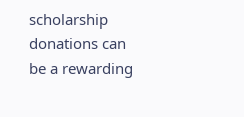scholarship donations can be a rewarding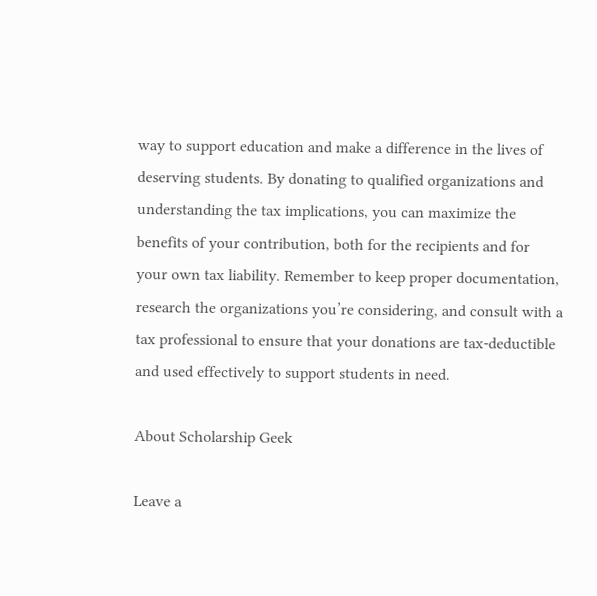way to support education and make a difference in the lives of deserving students. By donating to qualified organizations and understanding the tax implications, you can maximize the benefits of your contribution, both for the recipients and for your own tax liability. Remember to keep proper documentation, research the organizations you’re considering, and consult with a tax professional to ensure that your donations are tax-deductible and used effectively to support students in need.

About Scholarship Geek

Leave a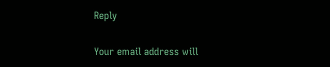Reply

Your email address will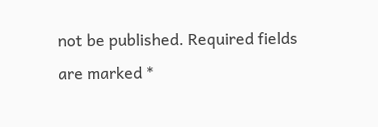not be published. Required fields are marked *